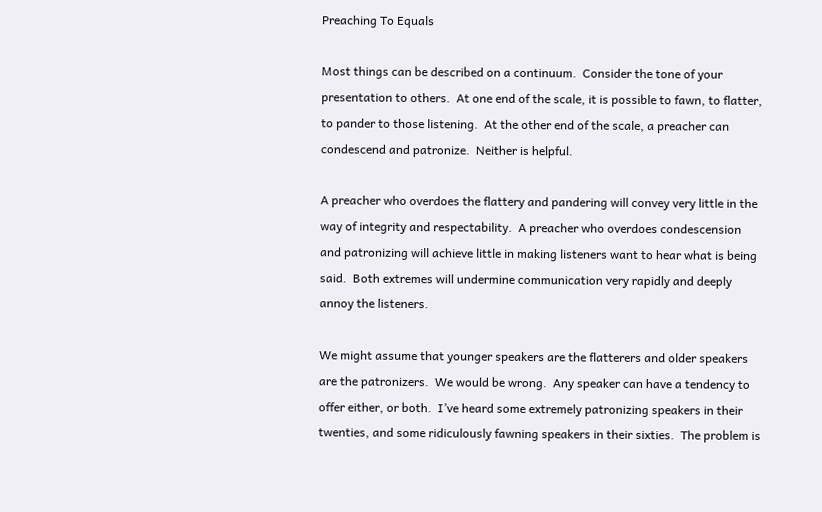Preaching To Equals

Most things can be described on a continuum.  Consider the tone of your presentation to others.  At one end of the scale, it is possible to fawn, to flatter, to pander to those listening.  At the other end of the scale, a preacher can condescend and patronize.  Neither is helpful.

A preacher who overdoes the flattery and pandering will convey very little in the way of integrity and respectability.  A preacher who overdoes condescension and patronizing will achieve little in making listeners want to hear what is being said.  Both extremes will undermine communication very rapidly and deeply annoy the listeners.

We might assume that younger speakers are the flatterers and older speakers are the patronizers.  We would be wrong.  Any speaker can have a tendency to offer either, or both.  I’ve heard some extremely patronizing speakers in their twenties, and some ridiculously fawning speakers in their sixties.  The problem is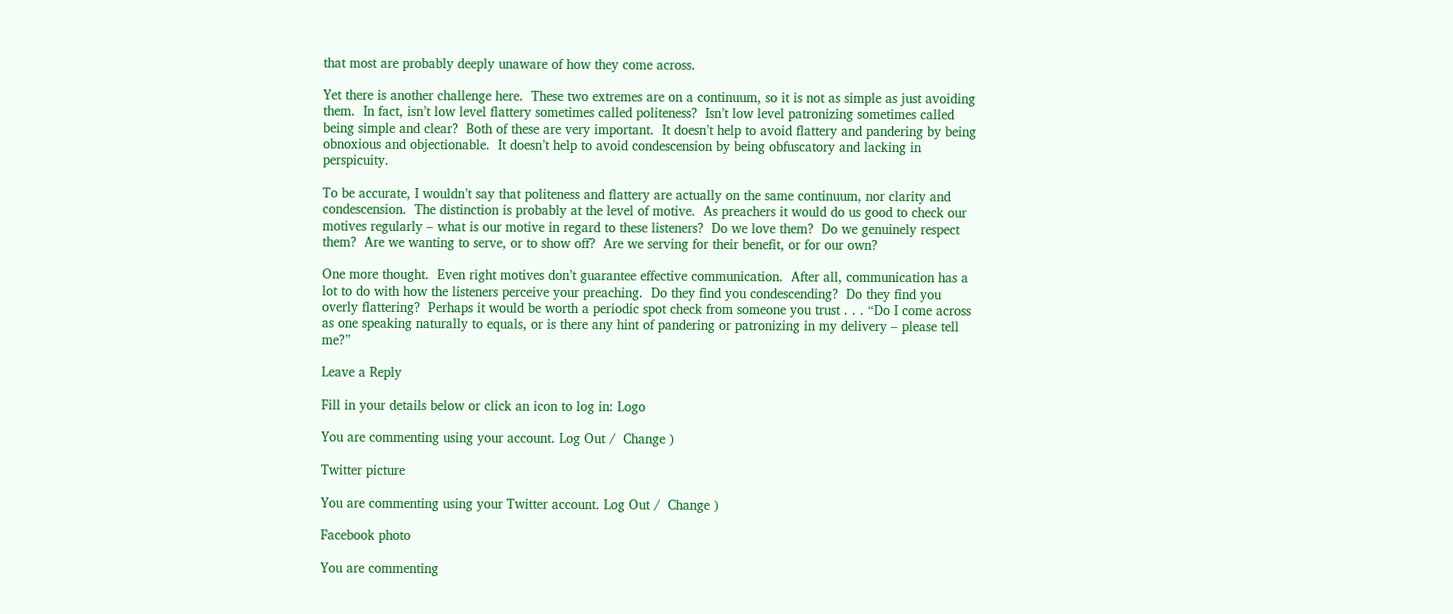that most are probably deeply unaware of how they come across.

Yet there is another challenge here.  These two extremes are on a continuum, so it is not as simple as just avoiding them.  In fact, isn’t low level flattery sometimes called politeness?  Isn’t low level patronizing sometimes called being simple and clear?  Both of these are very important.  It doesn’t help to avoid flattery and pandering by being obnoxious and objectionable.  It doesn’t help to avoid condescension by being obfuscatory and lacking in perspicuity.

To be accurate, I wouldn’t say that politeness and flattery are actually on the same continuum, nor clarity and condescension.  The distinction is probably at the level of motive.  As preachers it would do us good to check our motives regularly – what is our motive in regard to these listeners?  Do we love them?  Do we genuinely respect them?  Are we wanting to serve, or to show off?  Are we serving for their benefit, or for our own?

One more thought.  Even right motives don’t guarantee effective communication.  After all, communication has a lot to do with how the listeners perceive your preaching.  Do they find you condescending?  Do they find you overly flattering?  Perhaps it would be worth a periodic spot check from someone you trust . . . “Do I come across as one speaking naturally to equals, or is there any hint of pandering or patronizing in my delivery – please tell me?”

Leave a Reply

Fill in your details below or click an icon to log in: Logo

You are commenting using your account. Log Out /  Change )

Twitter picture

You are commenting using your Twitter account. Log Out /  Change )

Facebook photo

You are commenting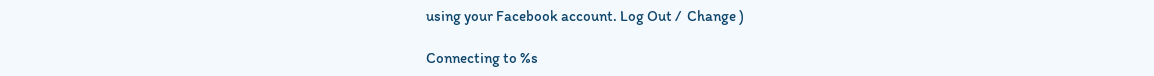using your Facebook account. Log Out /  Change )

Connecting to %s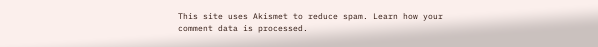This site uses Akismet to reduce spam. Learn how your comment data is processed.